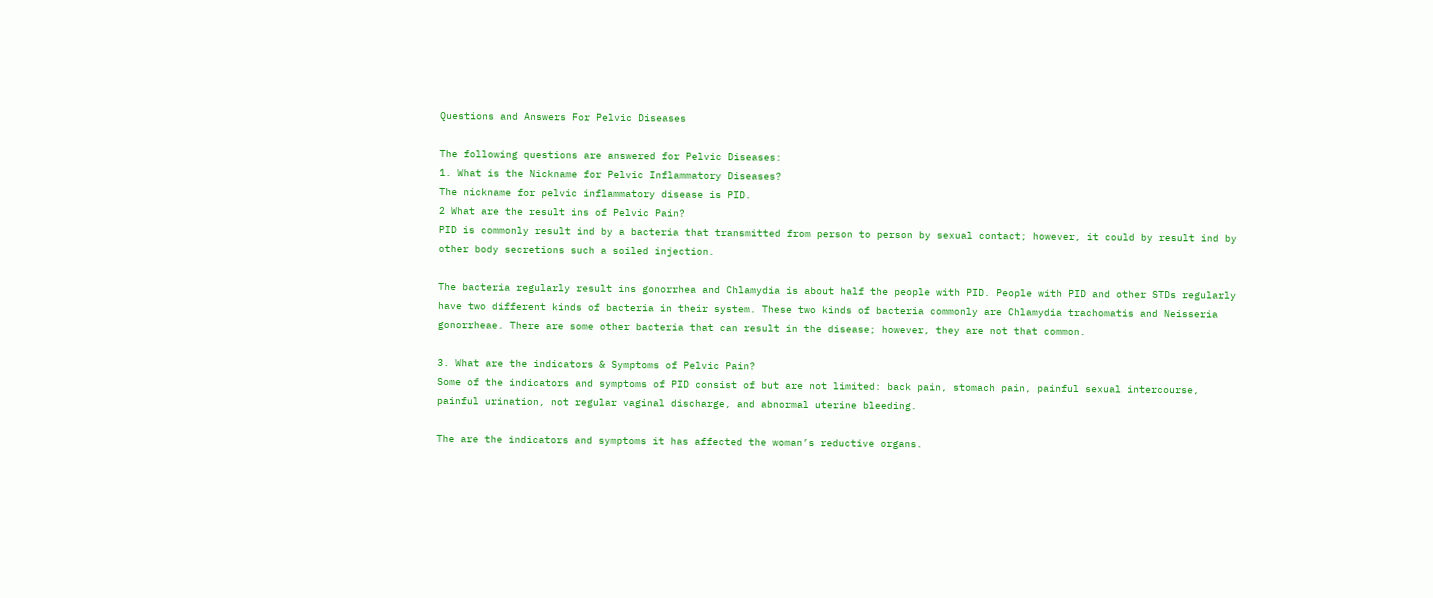Questions and Answers For Pelvic Diseases

The following questions are answered for Pelvic Diseases:
1. What is the Nickname for Pelvic Inflammatory Diseases?
The nickname for pelvic inflammatory disease is PID.
2 What are the result ins of Pelvic Pain?
PID is commonly result ind by a bacteria that transmitted from person to person by sexual contact; however, it could by result ind by other body secretions such a soiled injection.

The bacteria regularly result ins gonorrhea and Chlamydia is about half the people with PID. People with PID and other STDs regularly have two different kinds of bacteria in their system. These two kinds of bacteria commonly are Chlamydia trachomatis and Neisseria gonorrheae. There are some other bacteria that can result in the disease; however, they are not that common.

3. What are the indicators & Symptoms of Pelvic Pain?
Some of the indicators and symptoms of PID consist of but are not limited: back pain, stomach pain, painful sexual intercourse, painful urination, not regular vaginal discharge, and abnormal uterine bleeding.

The are the indicators and symptoms it has affected the woman’s reductive organs.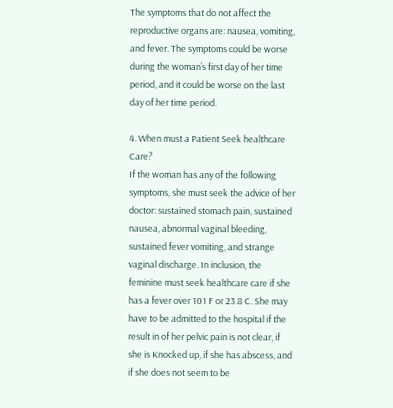The symptoms that do not affect the reproductive organs are: nausea, vomiting, and fever. The symptoms could be worse during the woman’s first day of her time period, and it could be worse on the last day of her time period.

4. When must a Patient Seek healthcare Care?
If the woman has any of the following symptoms, she must seek the advice of her doctor: sustained stomach pain, sustained nausea, abnormal vaginal bleeding, sustained fever vomiting, and strange vaginal discharge. In inclusion, the feminine must seek healthcare care if she has a fever over 101 F or 23.8 C. She may have to be admitted to the hospital if the result in of her pelvic pain is not clear, if she is Knocked up, if she has abscess, and if she does not seem to be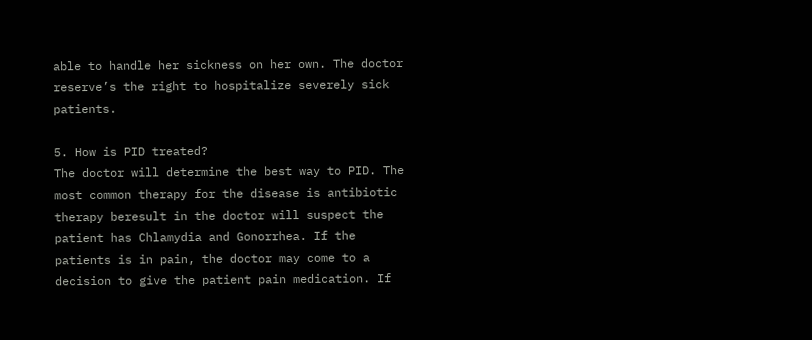able to handle her sickness on her own. The doctor reserve’s the right to hospitalize severely sick patients.

5. How is PID treated?
The doctor will determine the best way to PID. The most common therapy for the disease is antibiotic therapy beresult in the doctor will suspect the patient has Chlamydia and Gonorrhea. If the patients is in pain, the doctor may come to a decision to give the patient pain medication. If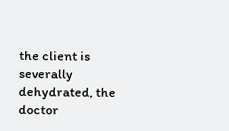the client is severally dehydrated, the doctor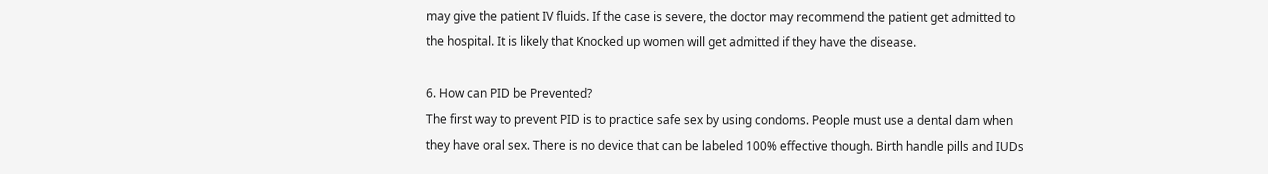may give the patient IV fluids. If the case is severe, the doctor may recommend the patient get admitted to the hospital. It is likely that Knocked up women will get admitted if they have the disease.

6. How can PID be Prevented?
The first way to prevent PID is to practice safe sex by using condoms. People must use a dental dam when they have oral sex. There is no device that can be labeled 100% effective though. Birth handle pills and IUDs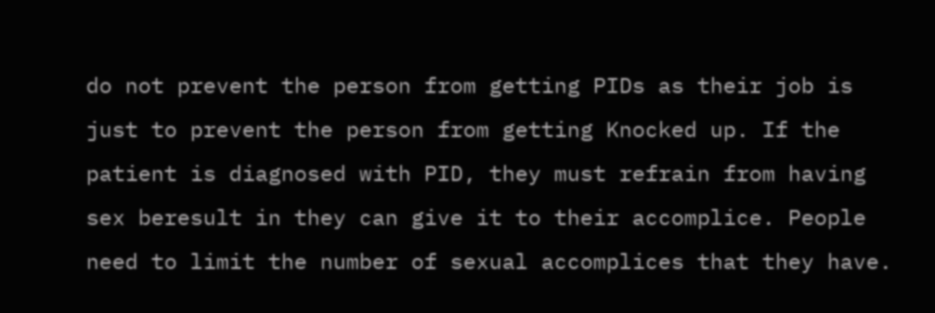do not prevent the person from getting PIDs as their job is just to prevent the person from getting Knocked up. If the patient is diagnosed with PID, they must refrain from having sex beresult in they can give it to their accomplice. People need to limit the number of sexual accomplices that they have.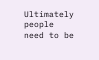Ultimately people need to be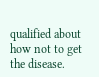qualified about how not to get the disease.